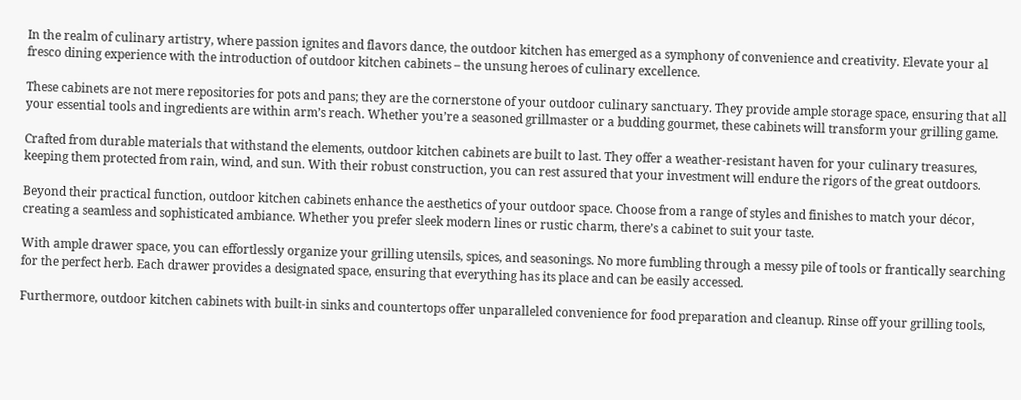In the realm of culinary artistry, where passion ignites and flavors dance, the outdoor kitchen has emerged as a symphony of convenience and creativity. Elevate your al fresco dining experience with the introduction of outdoor kitchen cabinets – the unsung heroes of culinary excellence.

These cabinets are not mere repositories for pots and pans; they are the cornerstone of your outdoor culinary sanctuary. They provide ample storage space, ensuring that all your essential tools and ingredients are within arm’s reach. Whether you’re a seasoned grillmaster or a budding gourmet, these cabinets will transform your grilling game.

Crafted from durable materials that withstand the elements, outdoor kitchen cabinets are built to last. They offer a weather-resistant haven for your culinary treasures, keeping them protected from rain, wind, and sun. With their robust construction, you can rest assured that your investment will endure the rigors of the great outdoors.

Beyond their practical function, outdoor kitchen cabinets enhance the aesthetics of your outdoor space. Choose from a range of styles and finishes to match your décor, creating a seamless and sophisticated ambiance. Whether you prefer sleek modern lines or rustic charm, there’s a cabinet to suit your taste.

With ample drawer space, you can effortlessly organize your grilling utensils, spices, and seasonings. No more fumbling through a messy pile of tools or frantically searching for the perfect herb. Each drawer provides a designated space, ensuring that everything has its place and can be easily accessed.

Furthermore, outdoor kitchen cabinets with built-in sinks and countertops offer unparalleled convenience for food preparation and cleanup. Rinse off your grilling tools,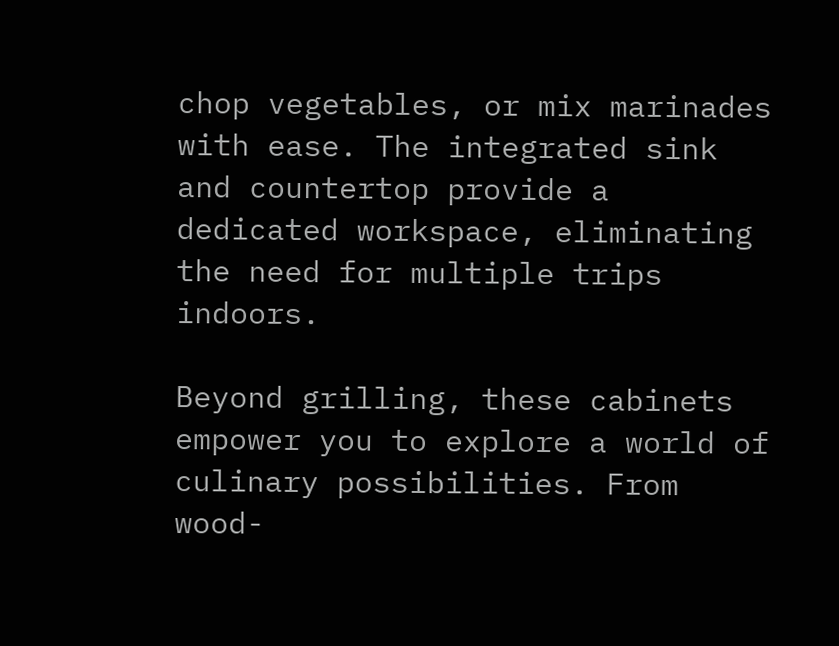chop vegetables, or mix marinades with ease. The integrated sink and countertop provide a dedicated workspace, eliminating the need for multiple trips indoors.

Beyond grilling, these cabinets empower you to explore a world of culinary possibilities. From wood-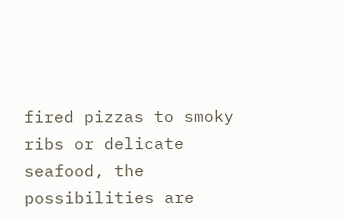fired pizzas to smoky ribs or delicate seafood, the possibilities are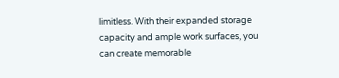limitless. With their expanded storage capacity and ample work surfaces, you can create memorable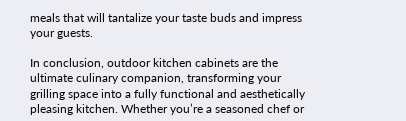meals that will tantalize your taste buds and impress your guests.

In conclusion, outdoor kitchen cabinets are the ultimate culinary companion, transforming your grilling space into a fully functional and aesthetically pleasing kitchen. Whether you’re a seasoned chef or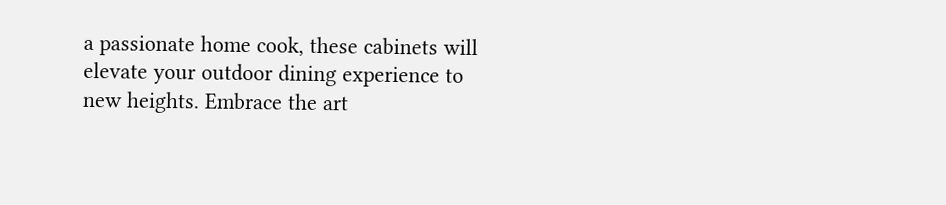a passionate home cook, these cabinets will elevate your outdoor dining experience to new heights. Embrace the art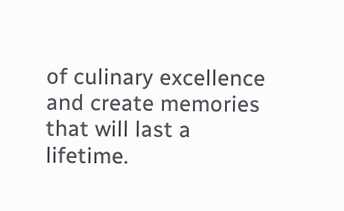of culinary excellence and create memories that will last a lifetime.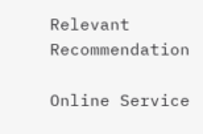Relevant Recommendation

Online Service